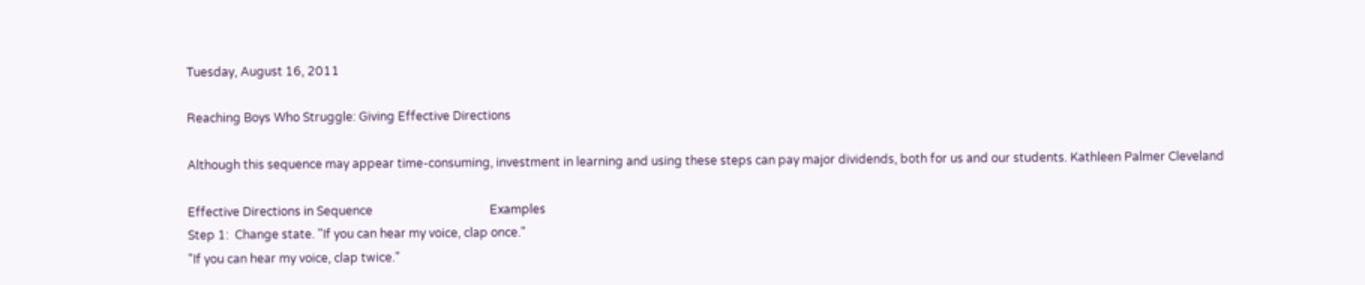Tuesday, August 16, 2011

Reaching Boys Who Struggle: Giving Effective Directions

Although this sequence may appear time-consuming, investment in learning and using these steps can pay major dividends, both for us and our students. Kathleen Palmer Cleveland

Effective Directions in Sequence                                       Examples
Step 1:  Change state. "If you can hear my voice, clap once."
"If you can hear my voice, clap twice."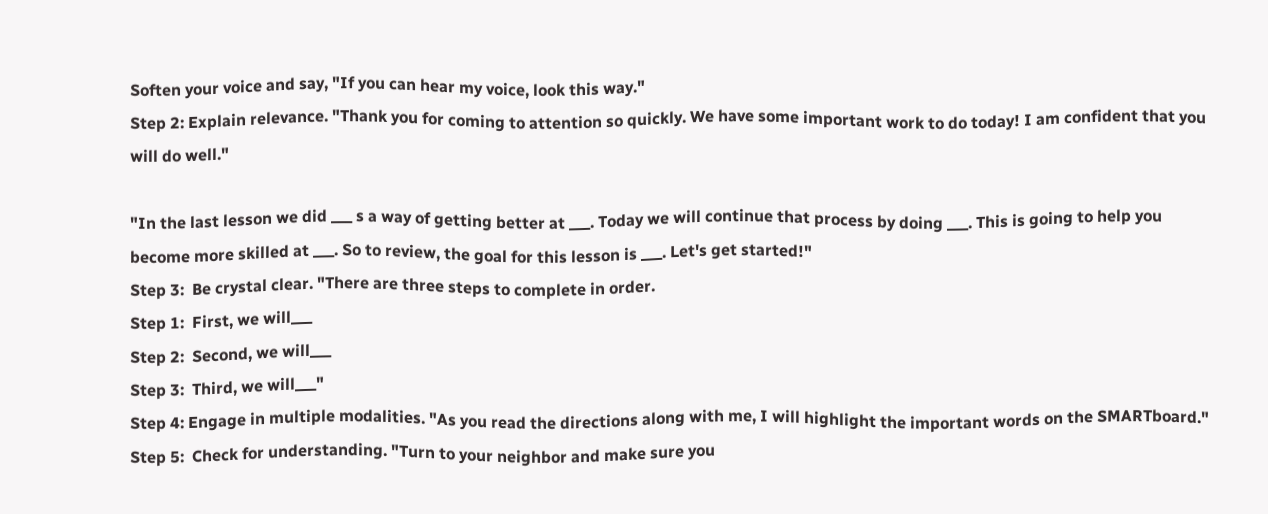Soften your voice and say, "If you can hear my voice, look this way."
Step 2: Explain relevance. "Thank you for coming to attention so quickly. We have some important work to do today! I am confident that you will do well."

"In the last lesson we did ___ s a way of getting better at ___. Today we will continue that process by doing ___. This is going to help you become more skilled at ___. So to review, the goal for this lesson is ___. Let's get started!"
Step 3:  Be crystal clear. "There are three steps to complete in order.
Step 1:  First, we will___
Step 2:  Second, we will___
Step 3:  Third, we will___"
Step 4: Engage in multiple modalities. "As you read the directions along with me, I will highlight the important words on the SMARTboard."
Step 5:  Check for understanding. "Turn to your neighbor and make sure you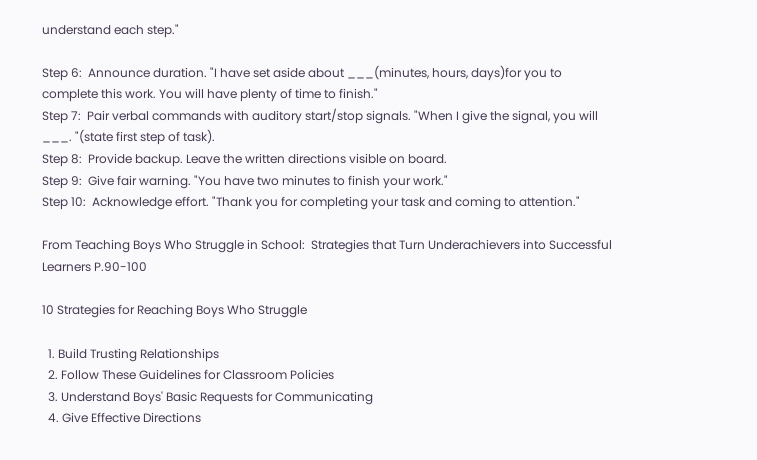understand each step."

Step 6:  Announce duration. "I have set aside about ___(minutes, hours, days)for you to complete this work. You will have plenty of time to finish."
Step 7:  Pair verbal commands with auditory start/stop signals. "When I give the signal, you will ___. "(state first step of task).
Step 8:  Provide backup. Leave the written directions visible on board.
Step 9:  Give fair warning. "You have two minutes to finish your work."
Step 10:  Acknowledge effort. "Thank you for completing your task and coming to attention."

From Teaching Boys Who Struggle in School:  Strategies that Turn Underachievers into Successful Learners P.90-100

10 Strategies for Reaching Boys Who Struggle

  1. Build Trusting Relationships
  2. Follow These Guidelines for Classroom Policies
  3. Understand Boys' Basic Requests for Communicating
  4. Give Effective Directions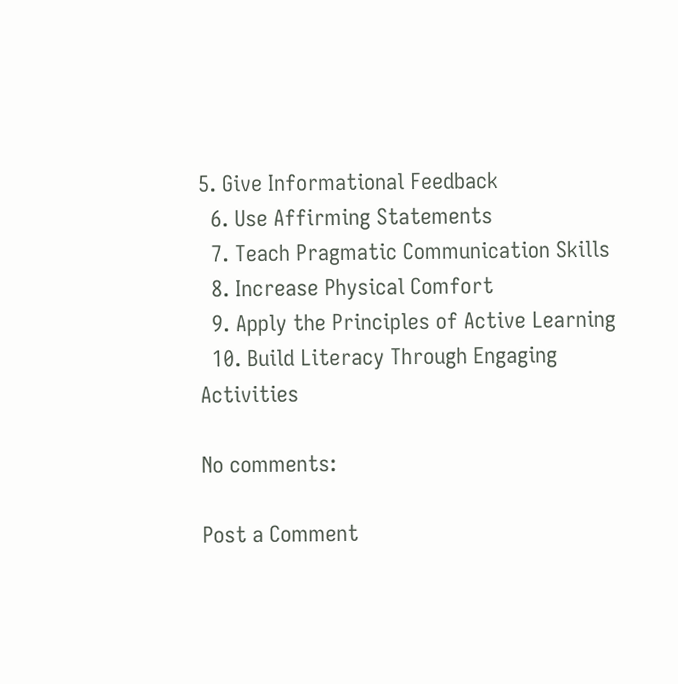5. Give Informational Feedback
  6. Use Affirming Statements
  7. Teach Pragmatic Communication Skills
  8. Increase Physical Comfort
  9. Apply the Principles of Active Learning
  10. Build Literacy Through Engaging Activities

No comments:

Post a Comment